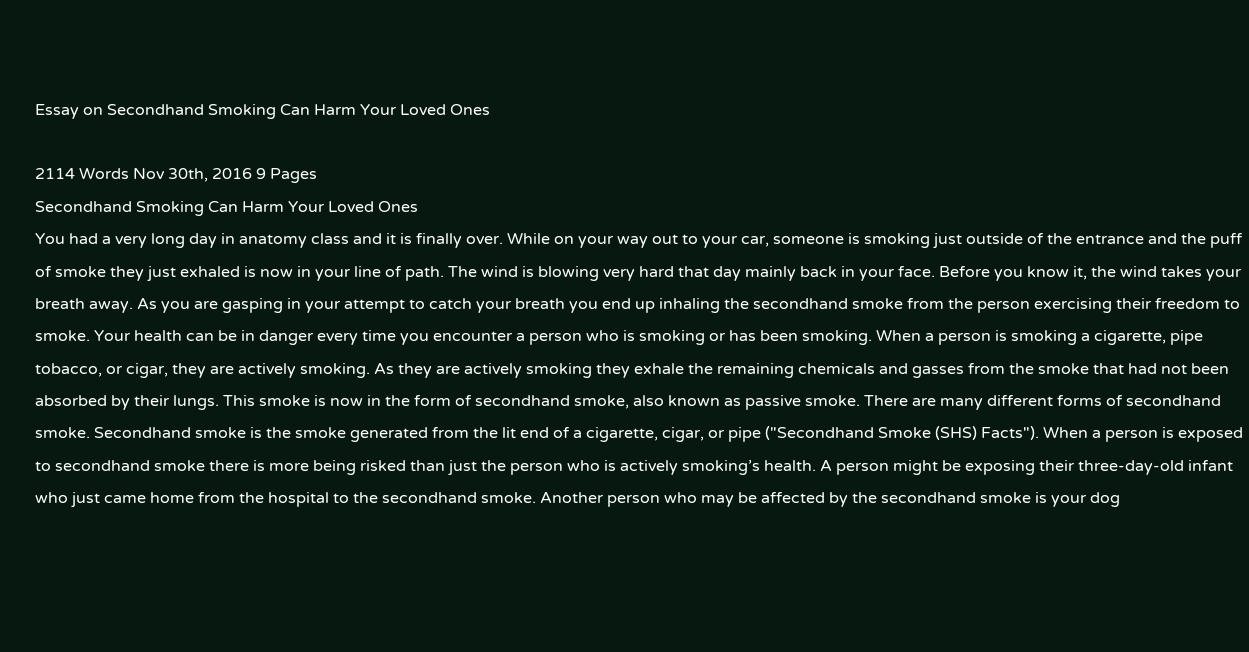Essay on Secondhand Smoking Can Harm Your Loved Ones

2114 Words Nov 30th, 2016 9 Pages
Secondhand Smoking Can Harm Your Loved Ones
You had a very long day in anatomy class and it is finally over. While on your way out to your car, someone is smoking just outside of the entrance and the puff of smoke they just exhaled is now in your line of path. The wind is blowing very hard that day mainly back in your face. Before you know it, the wind takes your breath away. As you are gasping in your attempt to catch your breath you end up inhaling the secondhand smoke from the person exercising their freedom to smoke. Your health can be in danger every time you encounter a person who is smoking or has been smoking. When a person is smoking a cigarette, pipe tobacco, or cigar, they are actively smoking. As they are actively smoking they exhale the remaining chemicals and gasses from the smoke that had not been absorbed by their lungs. This smoke is now in the form of secondhand smoke, also known as passive smoke. There are many different forms of secondhand smoke. Secondhand smoke is the smoke generated from the lit end of a cigarette, cigar, or pipe ("Secondhand Smoke (SHS) Facts"). When a person is exposed to secondhand smoke there is more being risked than just the person who is actively smoking’s health. A person might be exposing their three-day-old infant who just came home from the hospital to the secondhand smoke. Another person who may be affected by the secondhand smoke is your dog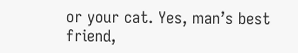or your cat. Yes, man’s best friend,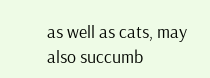as well as cats, may also succumb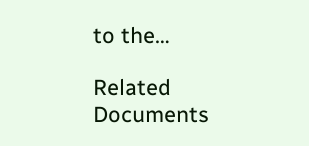to the…

Related Documents